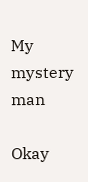My mystery man

Okay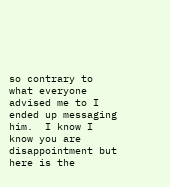so contrary to what everyone advised me to I ended up messaging him.  I know I know you are disappointment but here is the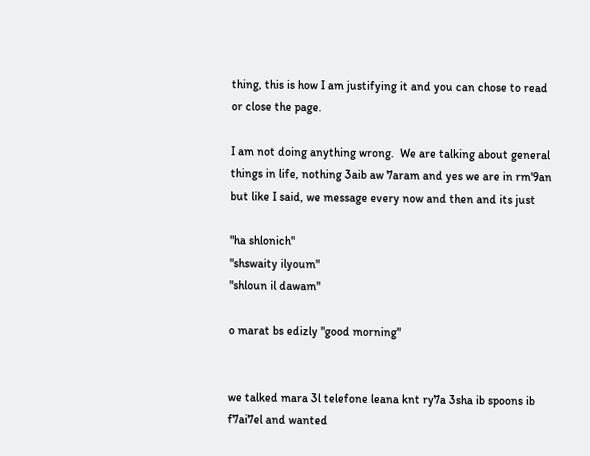thing, this is how I am justifying it and you can chose to read or close the page.

I am not doing anything wrong.  We are talking about general things in life, nothing 3aib aw 7aram and yes we are in rm'9an but like I said, we message every now and then and its just

"ha shlonich"
"shswaity ilyoum"
"shloun il dawam"

o marat bs edizly "good morning"


we talked mara 3l telefone leana knt ry7a 3sha ib spoons ib f7ai7el and wanted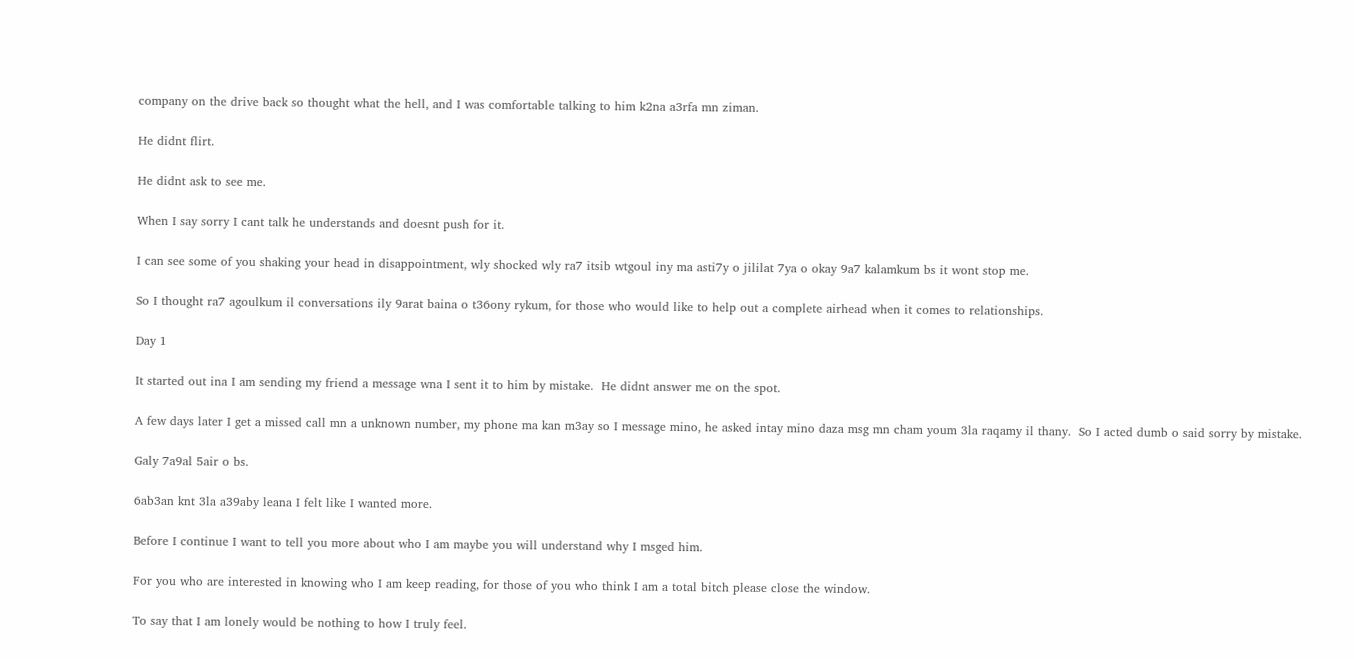company on the drive back so thought what the hell, and I was comfortable talking to him k2na a3rfa mn ziman.

He didnt flirt.

He didnt ask to see me.

When I say sorry I cant talk he understands and doesnt push for it.

I can see some of you shaking your head in disappointment, wly shocked wly ra7 itsib wtgoul iny ma asti7y o jililat 7ya o okay 9a7 kalamkum bs it wont stop me.

So I thought ra7 agoulkum il conversations ily 9arat baina o t36ony rykum, for those who would like to help out a complete airhead when it comes to relationships.

Day 1

It started out ina I am sending my friend a message wna I sent it to him by mistake.  He didnt answer me on the spot.

A few days later I get a missed call mn a unknown number, my phone ma kan m3ay so I message mino, he asked intay mino daza msg mn cham youm 3la raqamy il thany.  So I acted dumb o said sorry by mistake.

Galy 7a9al 5air o bs.

6ab3an knt 3la a39aby leana I felt like I wanted more.

Before I continue I want to tell you more about who I am maybe you will understand why I msged him.

For you who are interested in knowing who I am keep reading, for those of you who think I am a total bitch please close the window.

To say that I am lonely would be nothing to how I truly feel.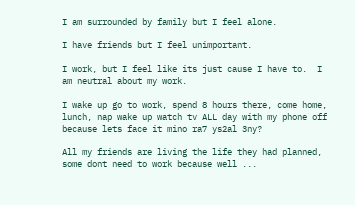I am surrounded by family but I feel alone.

I have friends but I feel unimportant.

I work, but I feel like its just cause I have to.  I am neutral about my work.

I wake up go to work, spend 8 hours there, come home, lunch, nap wake up watch tv ALL day with my phone off because lets face it mino ra7 ys2al 3ny?

All my friends are living the life they had planned, some dont need to work because well ...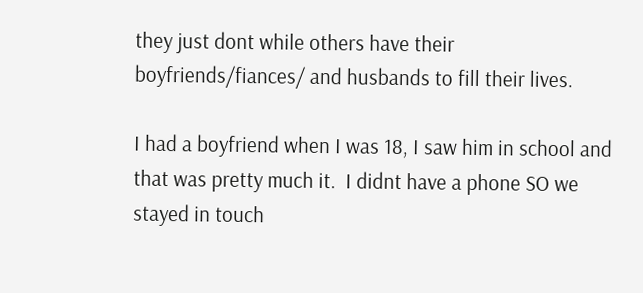they just dont while others have their boyfriends/fiances/ and husbands to fill their lives.

I had a boyfriend when I was 18, I saw him in school and that was pretty much it.  I didnt have a phone SO we stayed in touch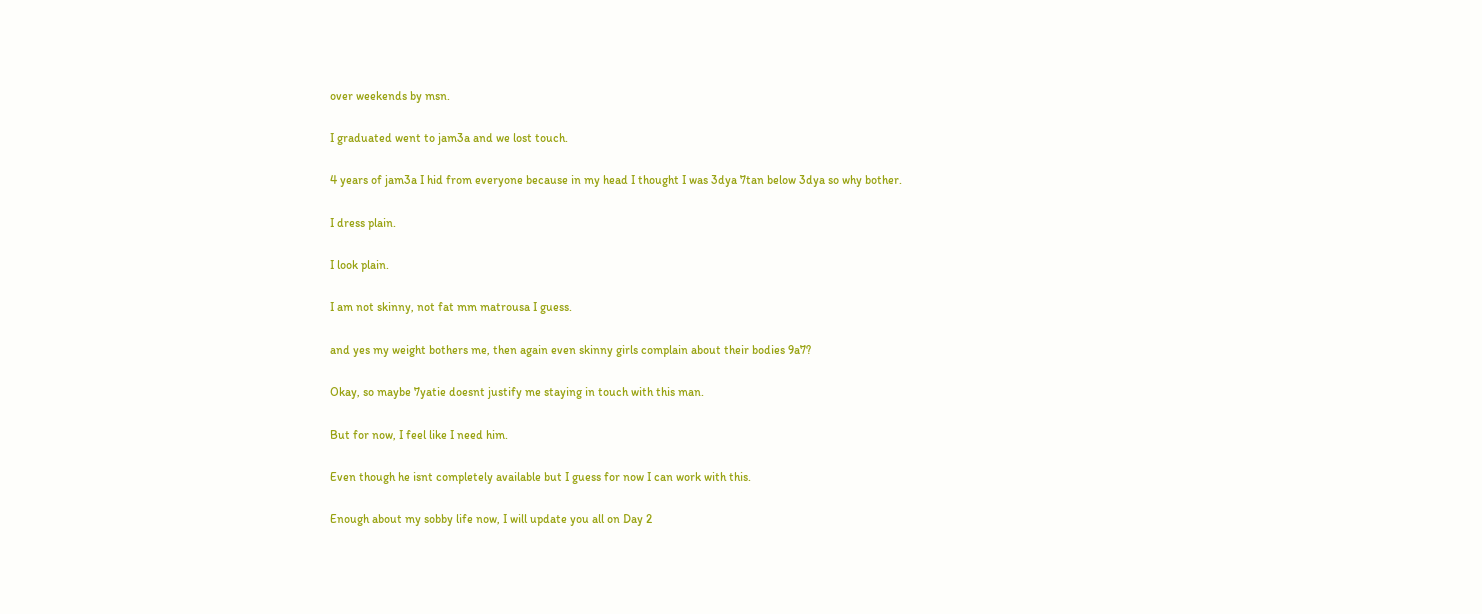over weekends by msn.

I graduated went to jam3a and we lost touch.

4 years of jam3a I hid from everyone because in my head I thought I was 3dya 7tan below 3dya so why bother.

I dress plain.

I look plain.

I am not skinny, not fat mm matrousa I guess.

and yes my weight bothers me, then again even skinny girls complain about their bodies 9a7?

Okay, so maybe 7yatie doesnt justify me staying in touch with this man.

But for now, I feel like I need him.

Even though he isnt completely available but I guess for now I can work with this.

Enough about my sobby life now, I will update you all on Day 2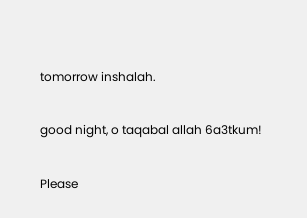tomorrow inshalah.

good night, o taqabal allah 6a3tkum!

Please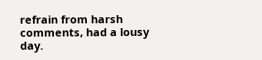refrain from harsh comments, had a lousy day.